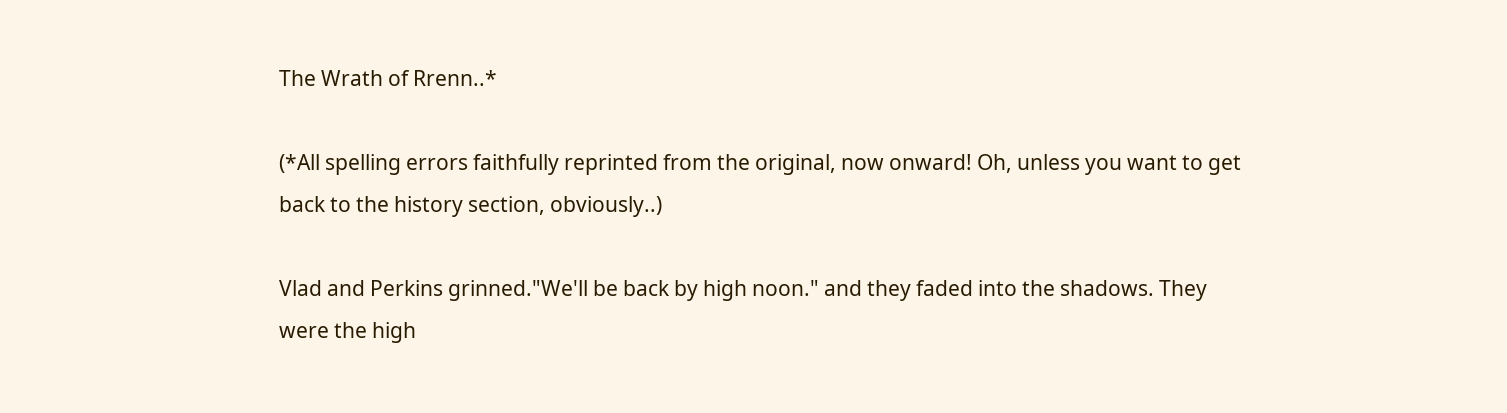The Wrath of Rrenn..*

(*All spelling errors faithfully reprinted from the original, now onward! Oh, unless you want to get back to the history section, obviously..)

Vlad and Perkins grinned."We'll be back by high noon." and they faded into the shadows. They were the high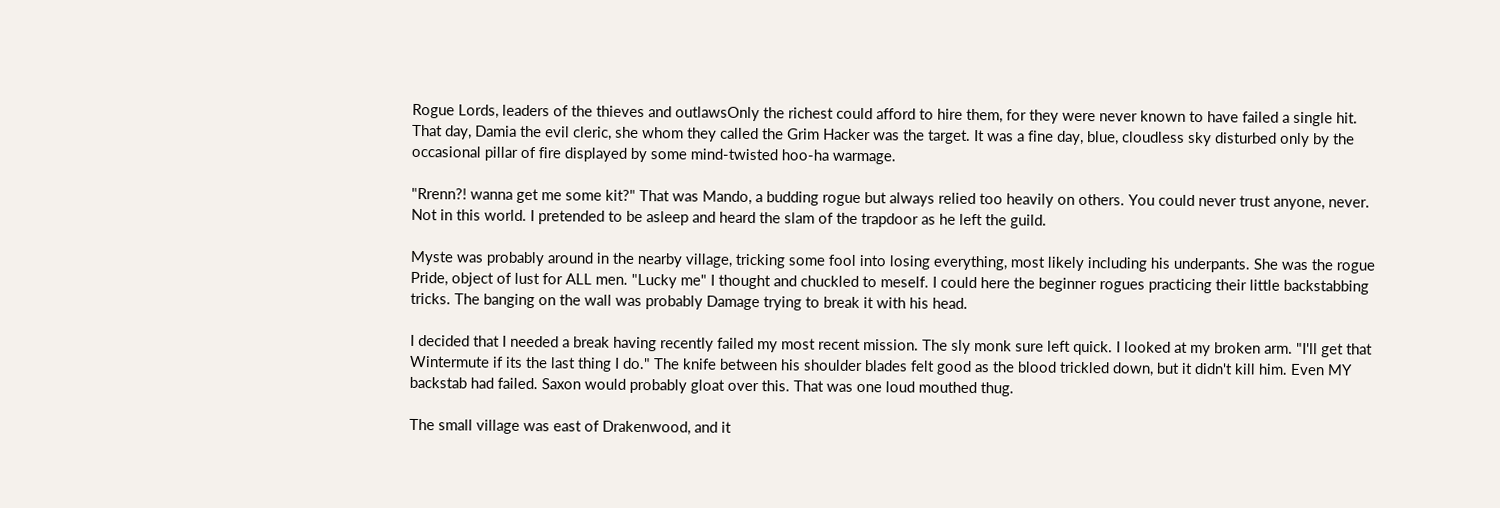Rogue Lords, leaders of the thieves and outlawsOnly the richest could afford to hire them, for they were never known to have failed a single hit. That day, Damia the evil cleric, she whom they called the Grim Hacker was the target. It was a fine day, blue, cloudless sky disturbed only by the occasional pillar of fire displayed by some mind-twisted hoo-ha warmage.

"Rrenn?! wanna get me some kit?" That was Mando, a budding rogue but always relied too heavily on others. You could never trust anyone, never. Not in this world. I pretended to be asleep and heard the slam of the trapdoor as he left the guild.

Myste was probably around in the nearby village, tricking some fool into losing everything, most likely including his underpants. She was the rogue Pride, object of lust for ALL men. "Lucky me" I thought and chuckled to meself. I could here the beginner rogues practicing their little backstabbing tricks. The banging on the wall was probably Damage trying to break it with his head.

I decided that I needed a break having recently failed my most recent mission. The sly monk sure left quick. I looked at my broken arm. "I'll get that Wintermute if its the last thing I do." The knife between his shoulder blades felt good as the blood trickled down, but it didn't kill him. Even MY backstab had failed. Saxon would probably gloat over this. That was one loud mouthed thug.

The small village was east of Drakenwood, and it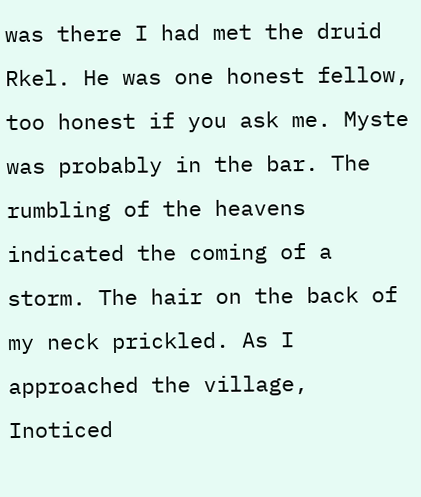was there I had met the druid Rkel. He was one honest fellow, too honest if you ask me. Myste was probably in the bar. The rumbling of the heavens indicated the coming of a storm. The hair on the back of my neck prickled. As I approached the village, Inoticed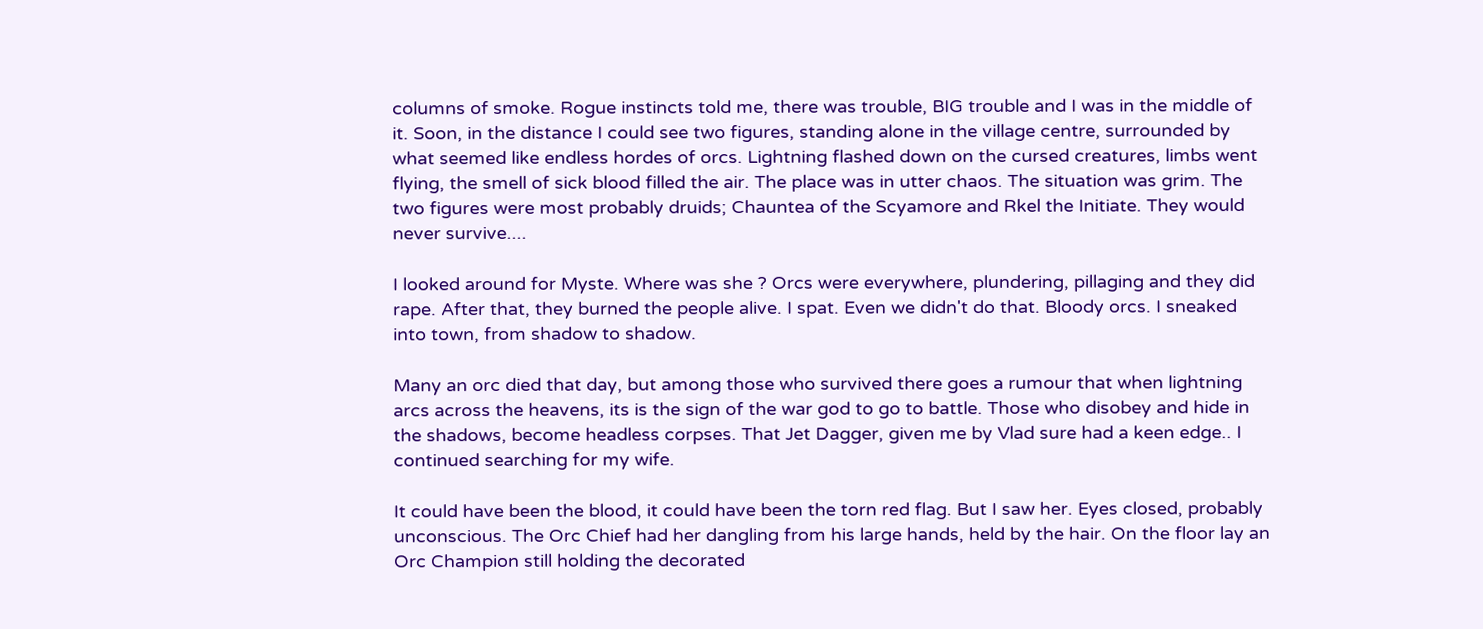columns of smoke. Rogue instincts told me, there was trouble, BIG trouble and I was in the middle of it. Soon, in the distance I could see two figures, standing alone in the village centre, surrounded by what seemed like endless hordes of orcs. Lightning flashed down on the cursed creatures, limbs went flying, the smell of sick blood filled the air. The place was in utter chaos. The situation was grim. The two figures were most probably druids; Chauntea of the Scyamore and Rkel the Initiate. They would never survive....

I looked around for Myste. Where was she ? Orcs were everywhere, plundering, pillaging and they did rape. After that, they burned the people alive. I spat. Even we didn't do that. Bloody orcs. I sneaked into town, from shadow to shadow.

Many an orc died that day, but among those who survived there goes a rumour that when lightning arcs across the heavens, its is the sign of the war god to go to battle. Those who disobey and hide in the shadows, become headless corpses. That Jet Dagger, given me by Vlad sure had a keen edge.. I continued searching for my wife.

It could have been the blood, it could have been the torn red flag. But I saw her. Eyes closed, probably unconscious. The Orc Chief had her dangling from his large hands, held by the hair. On the floor lay an Orc Champion still holding the decorated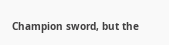Champion sword, but the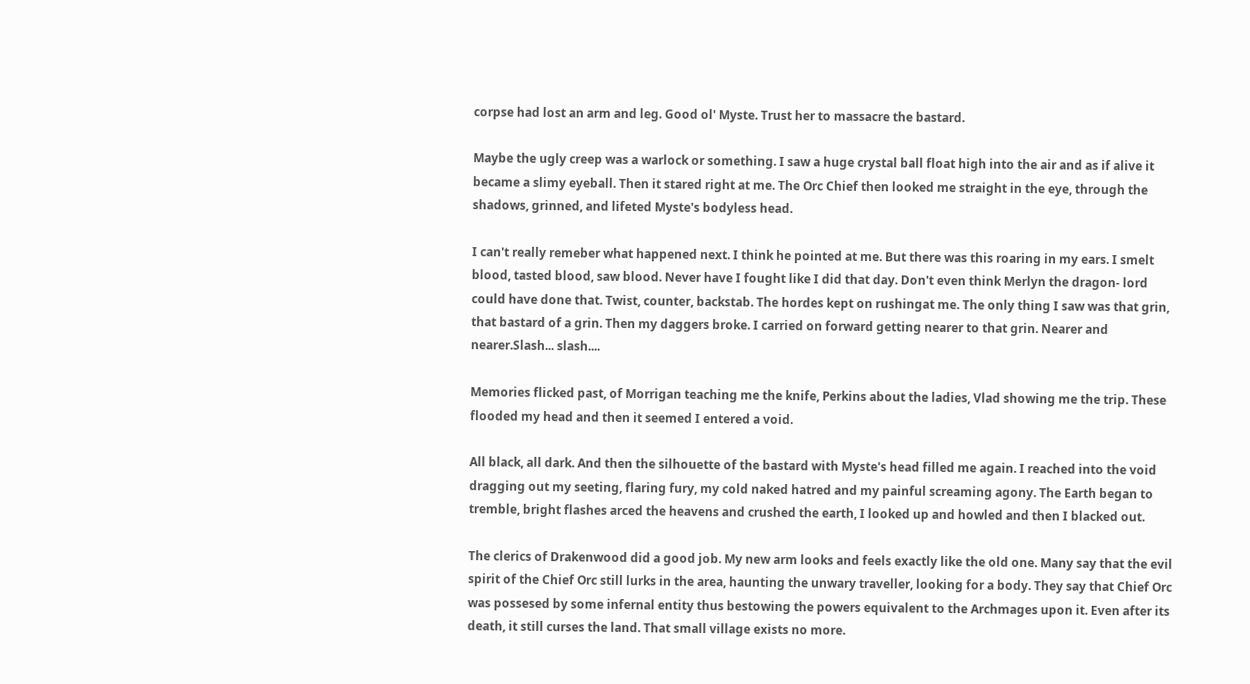corpse had lost an arm and leg. Good ol' Myste. Trust her to massacre the bastard.

Maybe the ugly creep was a warlock or something. I saw a huge crystal ball float high into the air and as if alive it became a slimy eyeball. Then it stared right at me. The Orc Chief then looked me straight in the eye, through the shadows, grinned, and lifeted Myste's bodyless head.

I can't really remeber what happened next. I think he pointed at me. But there was this roaring in my ears. I smelt blood, tasted blood, saw blood. Never have I fought like I did that day. Don't even think Merlyn the dragon- lord could have done that. Twist, counter, backstab. The hordes kept on rushingat me. The only thing I saw was that grin, that bastard of a grin. Then my daggers broke. I carried on forward getting nearer to that grin. Nearer and nearer.Slash... slash....

Memories flicked past, of Morrigan teaching me the knife, Perkins about the ladies, Vlad showing me the trip. These flooded my head and then it seemed I entered a void.

All black, all dark. And then the silhouette of the bastard with Myste's head filled me again. I reached into the void dragging out my seeting, flaring fury, my cold naked hatred and my painful screaming agony. The Earth began to tremble, bright flashes arced the heavens and crushed the earth, I looked up and howled and then I blacked out.

The clerics of Drakenwood did a good job. My new arm looks and feels exactly like the old one. Many say that the evil spirit of the Chief Orc still lurks in the area, haunting the unwary traveller, looking for a body. They say that Chief Orc was possesed by some infernal entity thus bestowing the powers equivalent to the Archmages upon it. Even after its death, it still curses the land. That small village exists no more.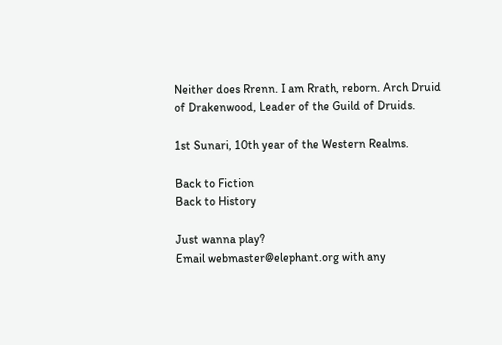Neither does Rrenn. I am Rrath, reborn. Arch Druid of Drakenwood, Leader of the Guild of Druids.

1st Sunari, 10th year of the Western Realms.

Back to Fiction
Back to History

Just wanna play?
Email webmaster@elephant.org with any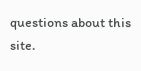questions about this site.